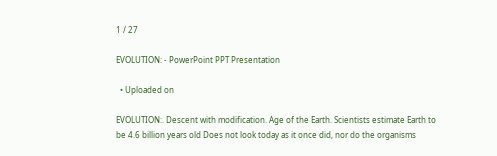1 / 27

EVOLUTION: - PowerPoint PPT Presentation

  • Uploaded on

EVOLUTION:. Descent with modification. Age of the Earth. Scientists estimate Earth to be 4.6 billion years old Does not look today as it once did, nor do the organisms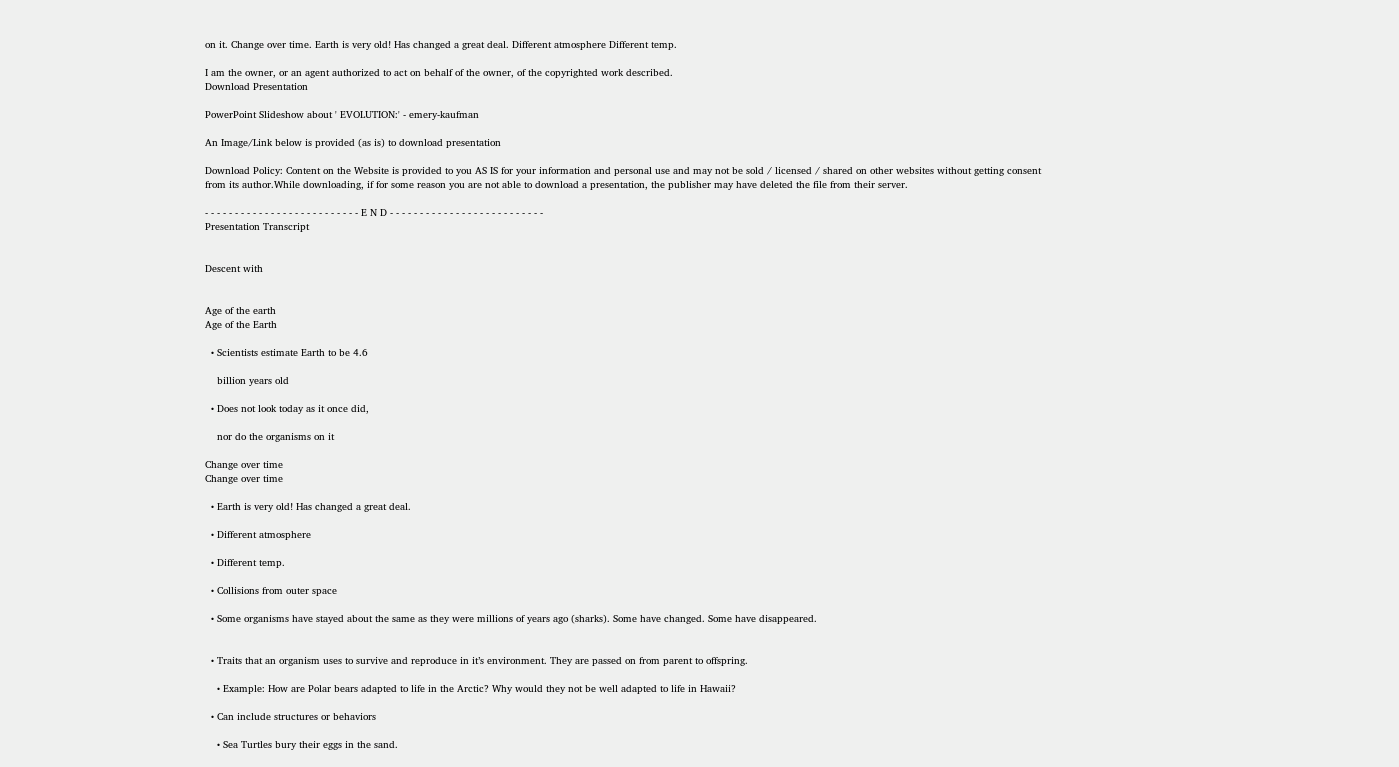on it. Change over time. Earth is very old! Has changed a great deal. Different atmosphere Different temp.

I am the owner, or an agent authorized to act on behalf of the owner, of the copyrighted work described.
Download Presentation

PowerPoint Slideshow about ' EVOLUTION:' - emery-kaufman

An Image/Link below is provided (as is) to download presentation

Download Policy: Content on the Website is provided to you AS IS for your information and personal use and may not be sold / licensed / shared on other websites without getting consent from its author.While downloading, if for some reason you are not able to download a presentation, the publisher may have deleted the file from their server.

- - - - - - - - - - - - - - - - - - - - - - - - - - E N D - - - - - - - - - - - - - - - - - - - - - - - - - -
Presentation Transcript


Descent with


Age of the earth
Age of the Earth

  • Scientists estimate Earth to be 4.6

    billion years old

  • Does not look today as it once did,

    nor do the organisms on it

Change over time
Change over time

  • Earth is very old! Has changed a great deal.

  • Different atmosphere

  • Different temp.

  • Collisions from outer space

  • Some organisms have stayed about the same as they were millions of years ago (sharks). Some have changed. Some have disappeared.


  • Traits that an organism uses to survive and reproduce in it’s environment. They are passed on from parent to offspring.

    • Example: How are Polar bears adapted to life in the Arctic? Why would they not be well adapted to life in Hawaii?

  • Can include structures or behaviors

    • Sea Turtles bury their eggs in the sand.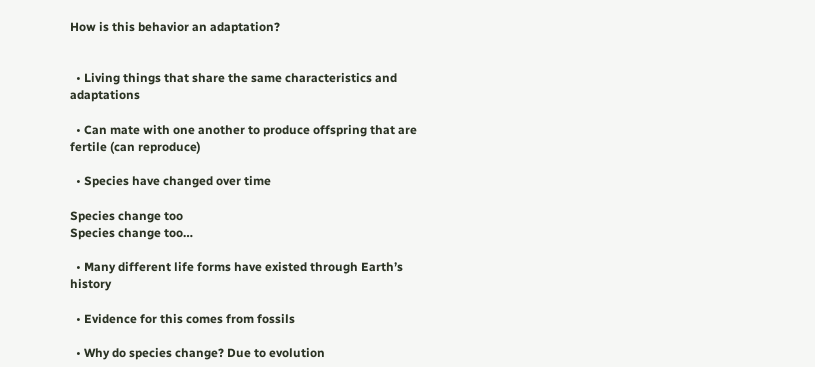How is this behavior an adaptation?


  • Living things that share the same characteristics and adaptations

  • Can mate with one another to produce offspring that are fertile (can reproduce)

  • Species have changed over time

Species change too
Species change too…

  • Many different life forms have existed through Earth’s history

  • Evidence for this comes from fossils

  • Why do species change? Due to evolution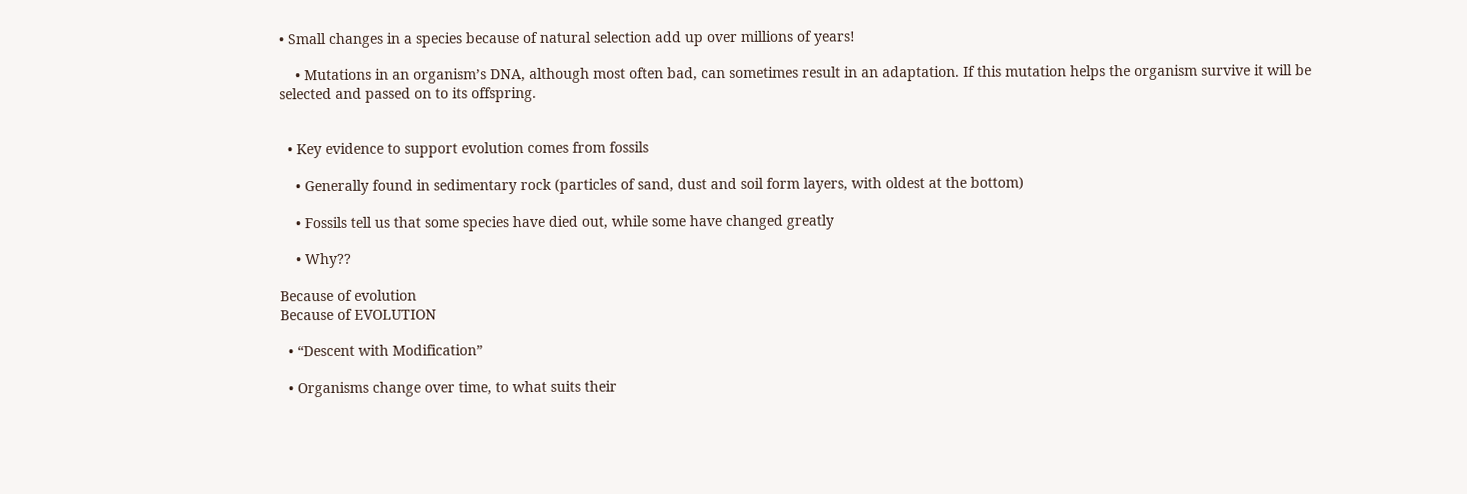• Small changes in a species because of natural selection add up over millions of years!

    • Mutations in an organism’s DNA, although most often bad, can sometimes result in an adaptation. If this mutation helps the organism survive it will be selected and passed on to its offspring.


  • Key evidence to support evolution comes from fossils

    • Generally found in sedimentary rock (particles of sand, dust and soil form layers, with oldest at the bottom)

    • Fossils tell us that some species have died out, while some have changed greatly

    • Why??

Because of evolution
Because of EVOLUTION

  • “Descent with Modification”

  • Organisms change over time, to what suits their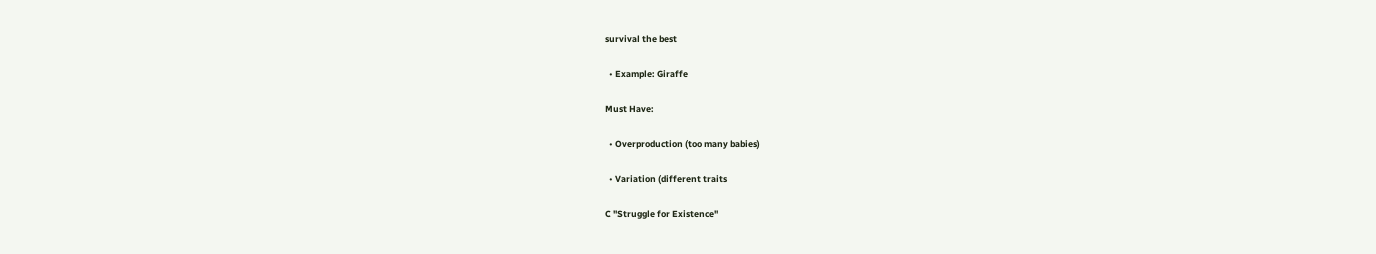survival the best

  • Example: Giraffe

Must Have:

  • Overproduction (too many babies)

  • Variation (different traits

C "Struggle for Existence"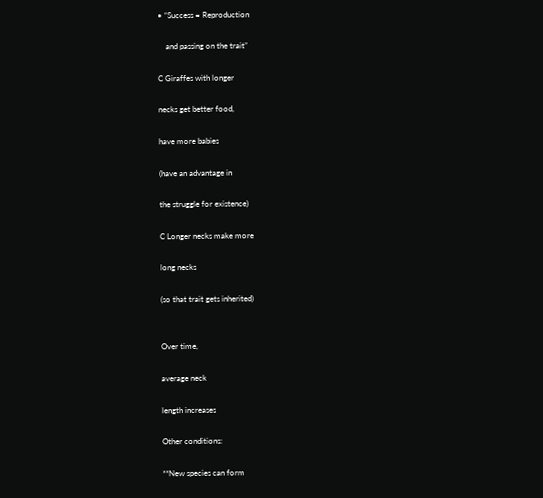• “Success = Reproduction

    and passing on the trait”

C Giraffes with longer

necks get better food,

have more babies

(have an advantage in

the struggle for existence)

C Longer necks make more

long necks

(so that trait gets inherited)


Over time,

average neck

length increases

Other conditions:

**New species can form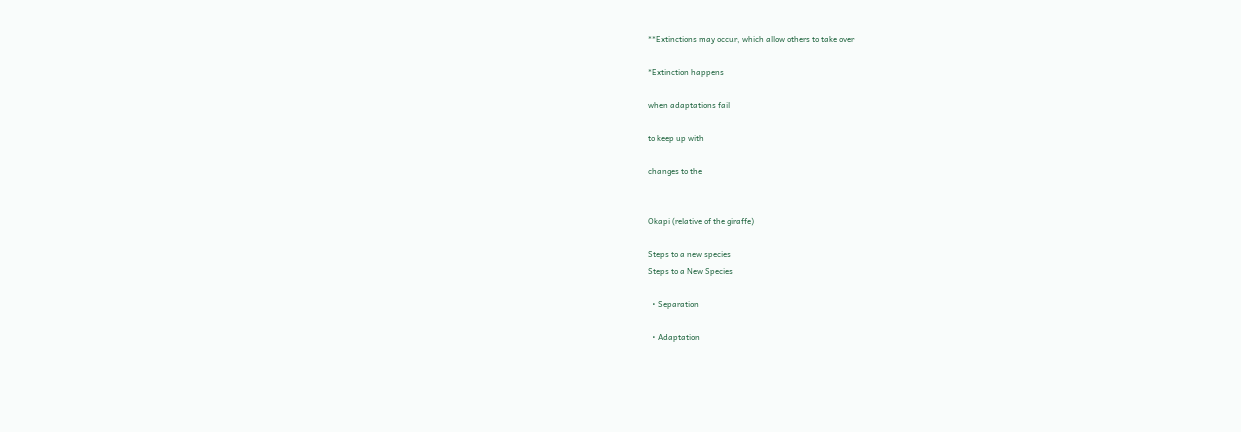**Extinctions may occur, which allow others to take over

*Extinction happens

when adaptations fail

to keep up with

changes to the


Okapi (relative of the giraffe)

Steps to a new species
Steps to a New Species

  • Separation

  • Adaptation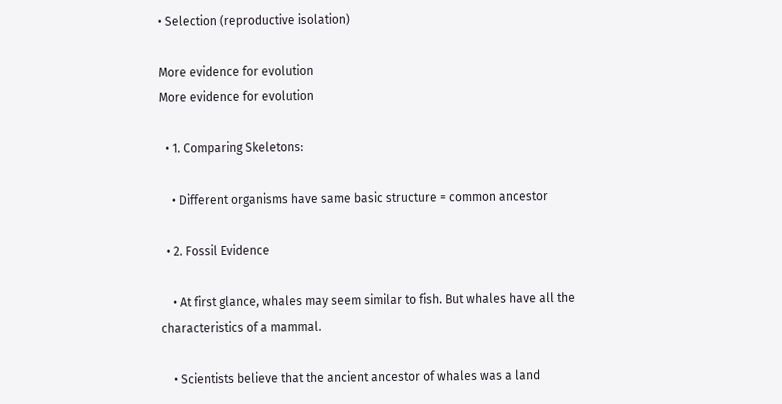• Selection (reproductive isolation)

More evidence for evolution
More evidence for evolution

  • 1. Comparing Skeletons:

    • Different organisms have same basic structure = common ancestor

  • 2. Fossil Evidence

    • At first glance, whales may seem similar to fish. But whales have all the characteristics of a mammal.

    • Scientists believe that the ancient ancestor of whales was a land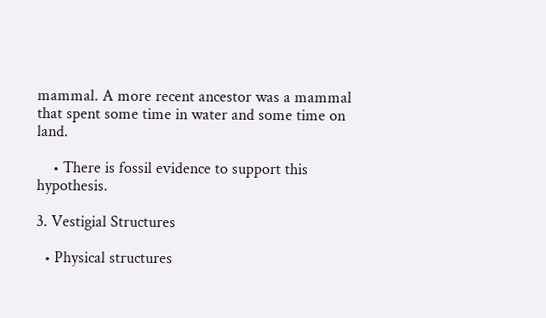mammal. A more recent ancestor was a mammal that spent some time in water and some time on land.

    • There is fossil evidence to support this hypothesis.

3. Vestigial Structures

  • Physical structures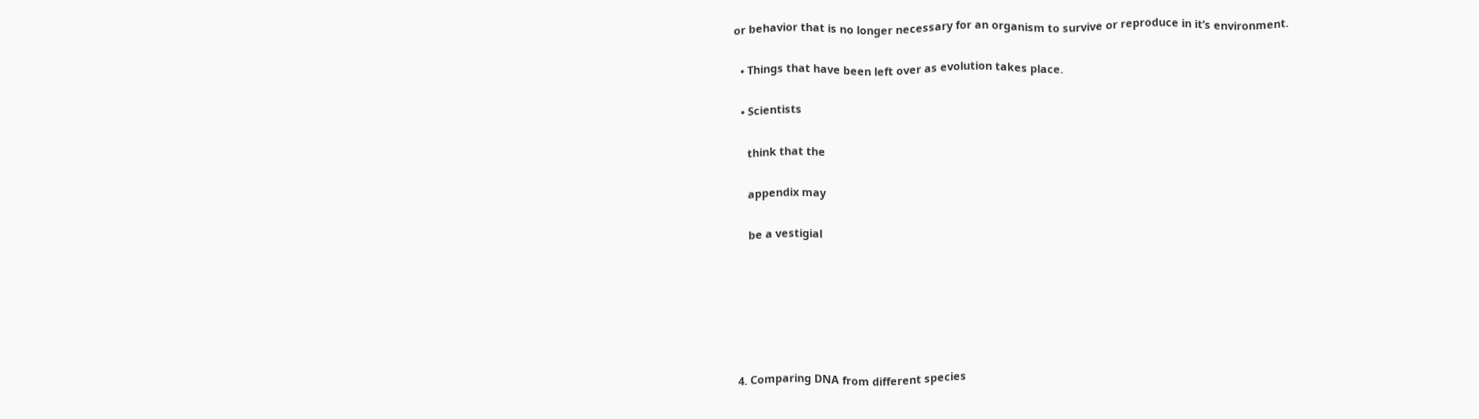or behavior that is no longer necessary for an organism to survive or reproduce in it’s environment.

  • Things that have been left over as evolution takes place.

  • Scientists

    think that the

    appendix may

    be a vestigial






4. Comparing DNA from different species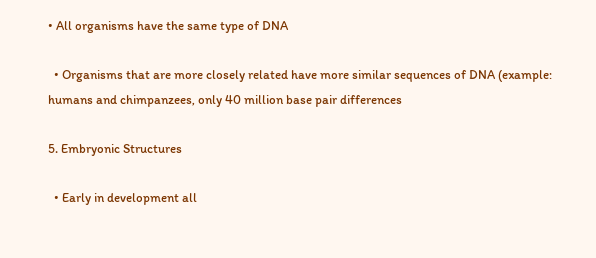• All organisms have the same type of DNA

  • Organisms that are more closely related have more similar sequences of DNA (example: humans and chimpanzees, only 40 million base pair differences

5. Embryonic Structures

  • Early in development all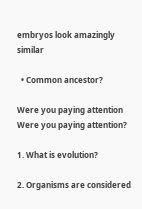embryos look amazingly similar

  • Common ancestor?

Were you paying attention
Were you paying attention?

1. What is evolution?

2. Organisms are considered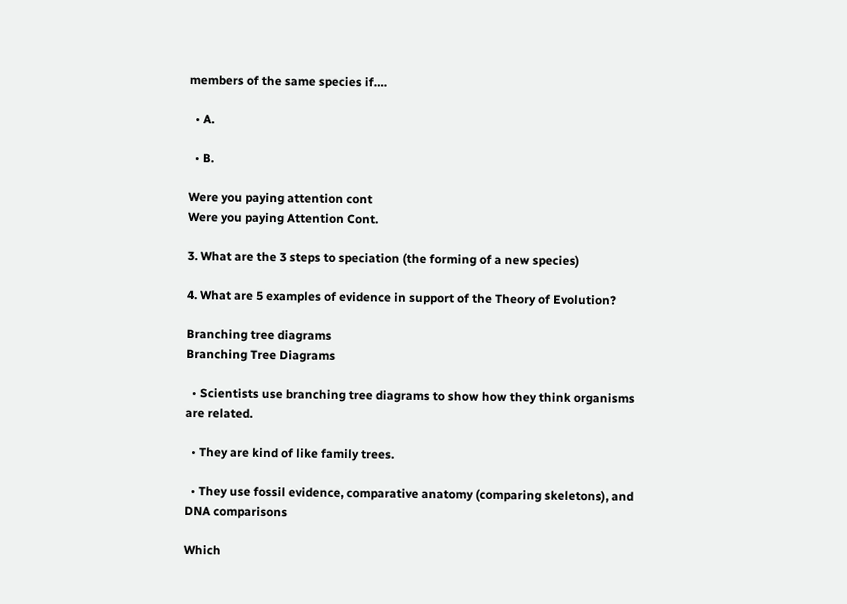members of the same species if….

  • A.

  • B.

Were you paying attention cont
Were you paying Attention Cont.

3. What are the 3 steps to speciation (the forming of a new species)

4. What are 5 examples of evidence in support of the Theory of Evolution?

Branching tree diagrams
Branching Tree Diagrams

  • Scientists use branching tree diagrams to show how they think organisms are related.

  • They are kind of like family trees.

  • They use fossil evidence, comparative anatomy (comparing skeletons), and DNA comparisons

Which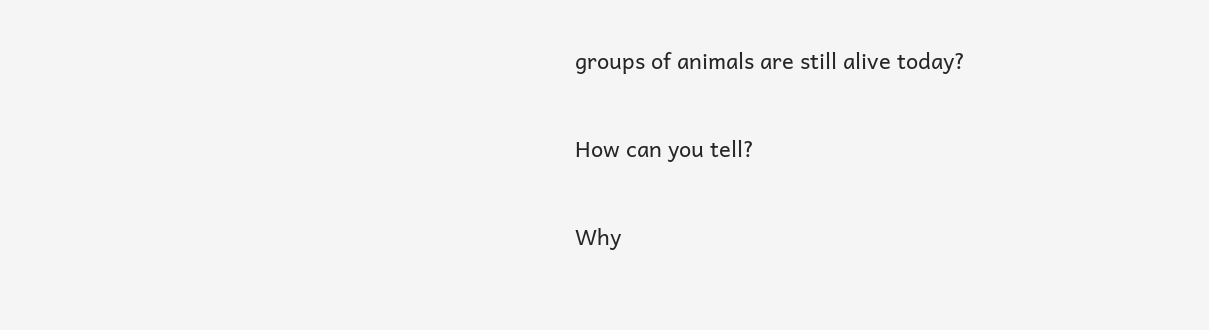groups of animals are still alive today?

How can you tell?

Why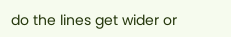do the lines get wider or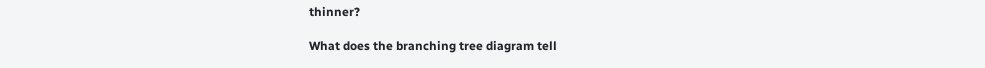thinner?

What does the branching tree diagram tell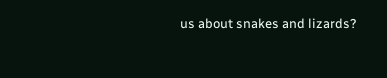us about snakes and lizards?